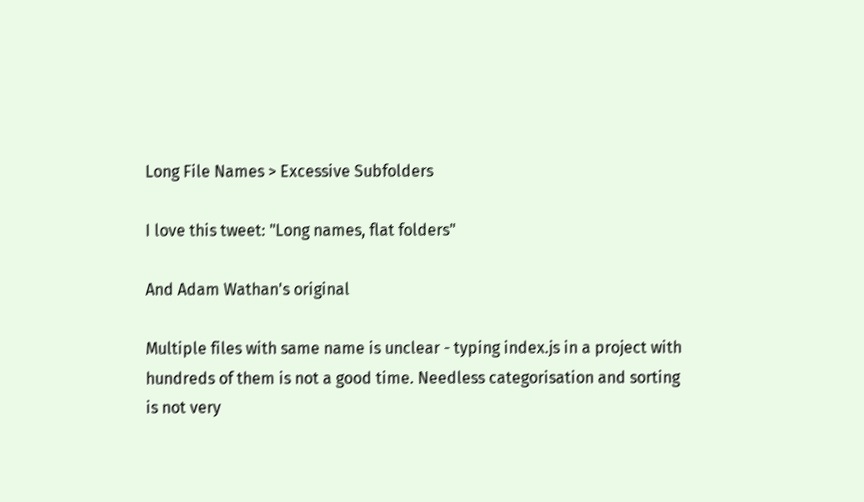Long File Names > Excessive Subfolders

I love this tweet: "Long names, flat folders"

And Adam Wathan's original

Multiple files with same name is unclear - typing index.js in a project with hundreds of them is not a good time. Needless categorisation and sorting is not very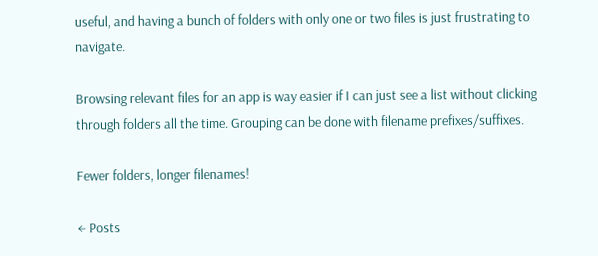useful, and having a bunch of folders with only one or two files is just frustrating to navigate.

Browsing relevant files for an app is way easier if I can just see a list without clicking through folders all the time. Grouping can be done with filename prefixes/suffixes.

Fewer folders, longer filenames!

← Posts